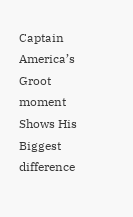Captain America’s Groot moment Shows His Biggest difference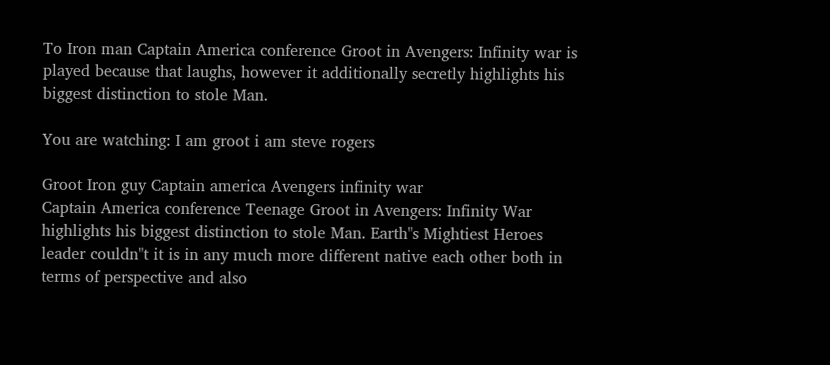To Iron man Captain America conference Groot in Avengers: Infinity war is played because that laughs, however it additionally secretly highlights his biggest distinction to stole Man.

You are watching: I am groot i am steve rogers

Groot Iron guy Captain america Avengers infinity war
Captain America conference Teenage Groot in Avengers: Infinity War highlights his biggest distinction to stole Man. Earth"s Mightiest Heroes leader couldn"t it is in any much more different native each other both in terms of perspective and also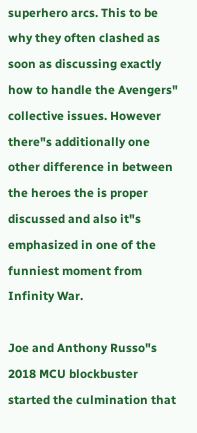superhero arcs. This to be why they often clashed as soon as discussing exactly how to handle the Avengers" collective issues. However there"s additionally one other difference in between the heroes the is proper discussed and also it"s emphasized in one of the funniest moment from Infinity War.

Joe and Anthony Russo"s 2018 MCU blockbuster started the culmination that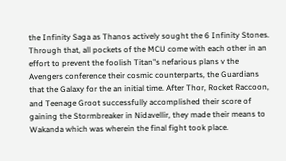the Infinity Saga as Thanos actively sought the 6 Infinity Stones. Through that, all pockets of the MCU come with each other in an effort to prevent the foolish Titan"s nefarious plans v the Avengers conference their cosmic counterparts, the Guardians that the Galaxy for the an initial time. After Thor, Rocket Raccoon, and Teenage Groot successfully accomplished their score of gaining the Stormbreaker in Nidavellir, they made their means to Wakanda which was wherein the final fight took place.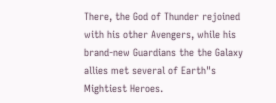There, the God of Thunder rejoined with his other Avengers, while his brand-new Guardians the the Galaxy allies met several of Earth"s Mightiest Heroes.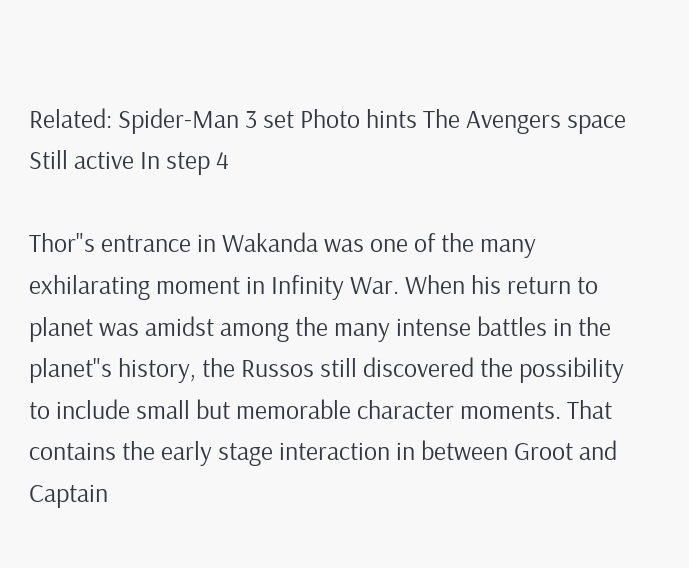Related: Spider-Man 3 set Photo hints The Avengers space Still active In step 4

Thor"s entrance in Wakanda was one of the many exhilarating moment in Infinity War. When his return to planet was amidst among the many intense battles in the planet"s history, the Russos still discovered the possibility to include small but memorable character moments. That contains the early stage interaction in between Groot and Captain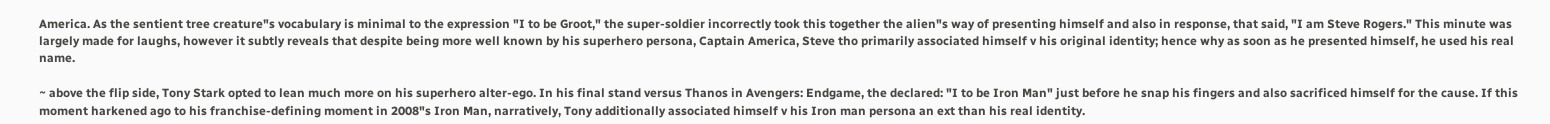America. As the sentient tree creature"s vocabulary is minimal to the expression "I to be Groot," the super-soldier incorrectly took this together the alien"s way of presenting himself and also in response, that said, "I am Steve Rogers." This minute was largely made for laughs, however it subtly reveals that despite being more well known by his superhero persona, Captain America, Steve tho primarily associated himself v his original identity; hence why as soon as he presented himself, he used his real name.

~ above the flip side, Tony Stark opted to lean much more on his superhero alter-ego. In his final stand versus Thanos in Avengers: Endgame, the declared: "I to be Iron Man" just before he snap his fingers and also sacrificed himself for the cause. If this moment harkened ago to his franchise-defining moment in 2008"s Iron Man, narratively, Tony additionally associated himself v his Iron man persona an ext than his real identity.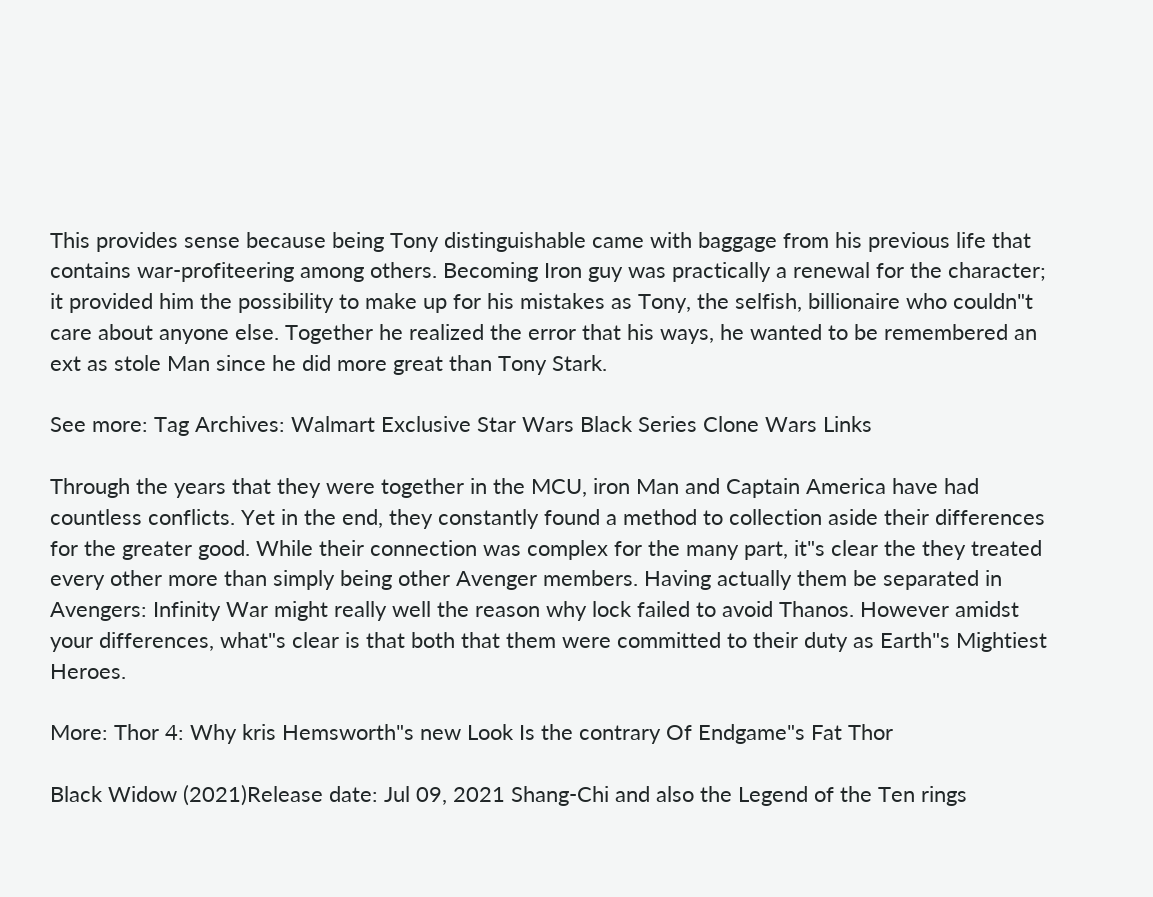This provides sense because being Tony distinguishable came with baggage from his previous life that contains war-profiteering among others. Becoming Iron guy was practically a renewal for the character; it provided him the possibility to make up for his mistakes as Tony, the selfish, billionaire who couldn"t care about anyone else. Together he realized the error that his ways, he wanted to be remembered an ext as stole Man since he did more great than Tony Stark.

See more: Tag Archives: Walmart Exclusive Star Wars Black Series Clone Wars Links

Through the years that they were together in the MCU, iron Man and Captain America have had countless conflicts. Yet in the end, they constantly found a method to collection aside their differences for the greater good. While their connection was complex for the many part, it"s clear the they treated every other more than simply being other Avenger members. Having actually them be separated in Avengers: Infinity War might really well the reason why lock failed to avoid Thanos. However amidst your differences, what"s clear is that both that them were committed to their duty as Earth"s Mightiest Heroes.

More: Thor 4: Why kris Hemsworth"s new Look Is the contrary Of Endgame"s Fat Thor

Black Widow (2021)Release date: Jul 09, 2021 Shang-Chi and also the Legend of the Ten rings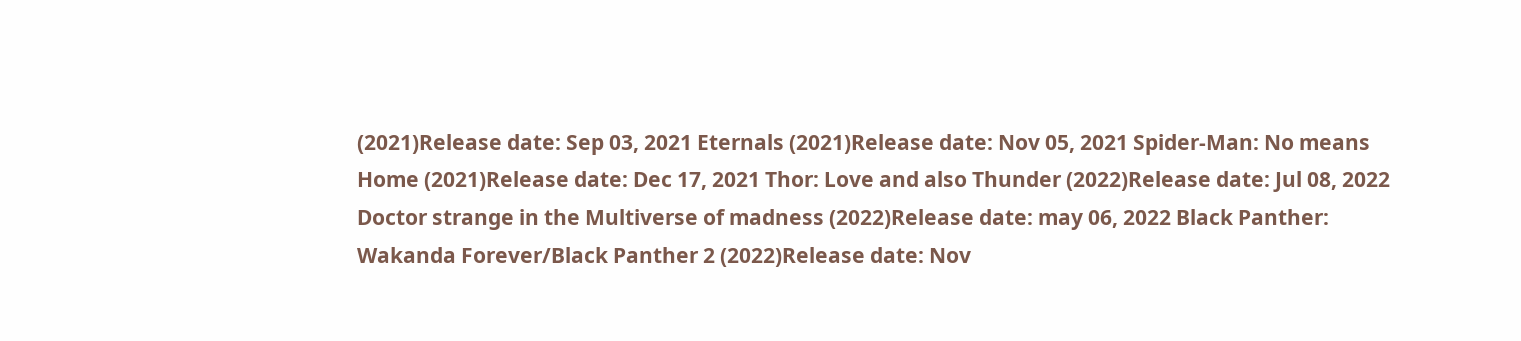(2021)Release date: Sep 03, 2021 Eternals (2021)Release date: Nov 05, 2021 Spider-Man: No means Home (2021)Release date: Dec 17, 2021 Thor: Love and also Thunder (2022)Release date: Jul 08, 2022 Doctor strange in the Multiverse of madness (2022)Release date: may 06, 2022 Black Panther: Wakanda Forever/Black Panther 2 (2022)Release date: Nov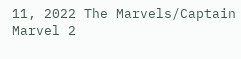11, 2022 The Marvels/Captain Marvel 2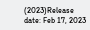(2023)Release date: Feb 17, 2023